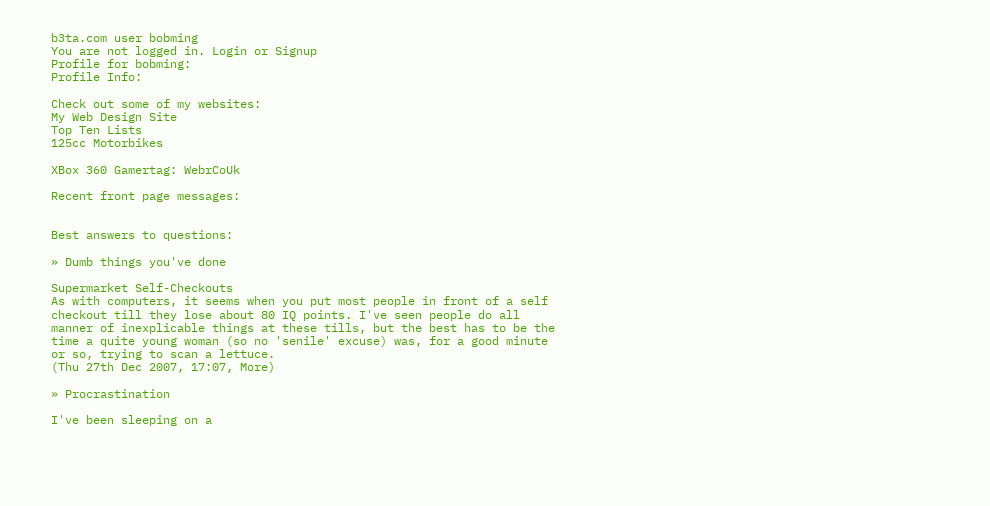b3ta.com user bobming
You are not logged in. Login or Signup
Profile for bobming:
Profile Info:

Check out some of my websites:
My Web Design Site
Top Ten Lists
125cc Motorbikes

XBox 360 Gamertag: WebrCoUk

Recent front page messages:


Best answers to questions:

» Dumb things you've done

Supermarket Self-Checkouts
As with computers, it seems when you put most people in front of a self checkout till they lose about 80 IQ points. I've seen people do all manner of inexplicable things at these tills, but the best has to be the time a quite young woman (so no 'senile' excuse) was, for a good minute or so, trying to scan a lettuce.
(Thu 27th Dec 2007, 17:07, More)

» Procrastination

I've been sleeping on a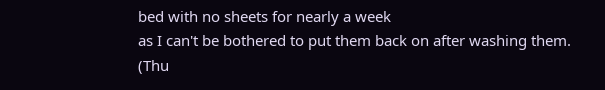bed with no sheets for nearly a week
as I can't be bothered to put them back on after washing them.
(Thu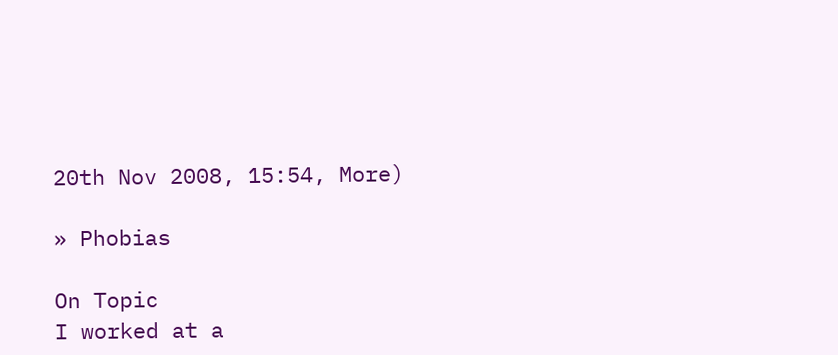20th Nov 2008, 15:54, More)

» Phobias

On Topic
I worked at a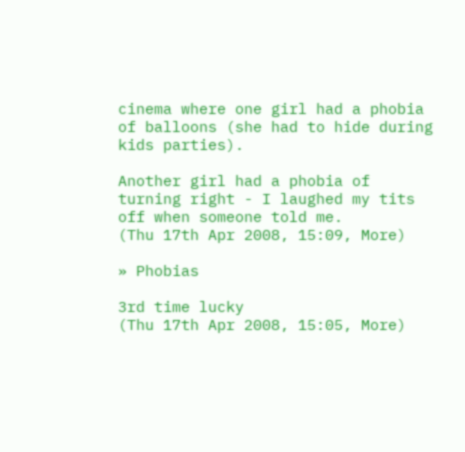cinema where one girl had a phobia of balloons (she had to hide during kids parties).

Another girl had a phobia of turning right - I laughed my tits off when someone told me.
(Thu 17th Apr 2008, 15:09, More)

» Phobias

3rd time lucky
(Thu 17th Apr 2008, 15:05, More)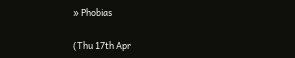» Phobias

(Thu 17th Apr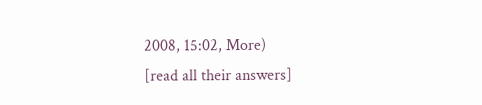2008, 15:02, More)
[read all their answers]